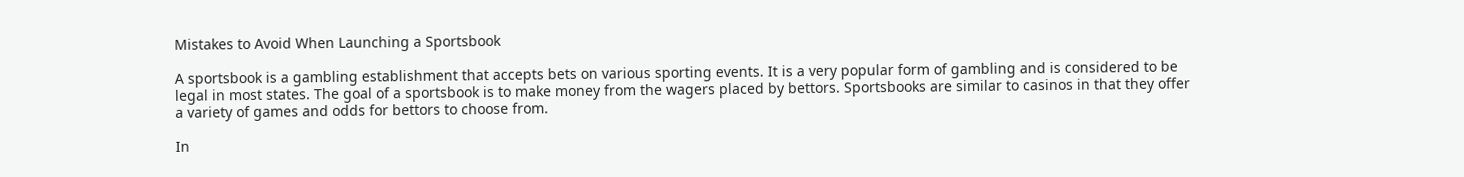Mistakes to Avoid When Launching a Sportsbook

A sportsbook is a gambling establishment that accepts bets on various sporting events. It is a very popular form of gambling and is considered to be legal in most states. The goal of a sportsbook is to make money from the wagers placed by bettors. Sportsbooks are similar to casinos in that they offer a variety of games and odds for bettors to choose from.

In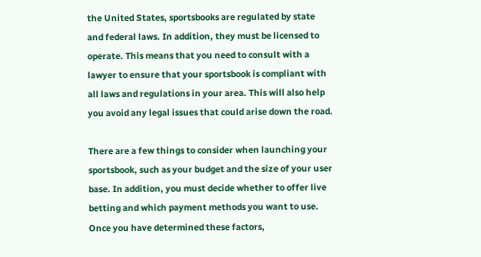the United States, sportsbooks are regulated by state and federal laws. In addition, they must be licensed to operate. This means that you need to consult with a lawyer to ensure that your sportsbook is compliant with all laws and regulations in your area. This will also help you avoid any legal issues that could arise down the road.

There are a few things to consider when launching your sportsbook, such as your budget and the size of your user base. In addition, you must decide whether to offer live betting and which payment methods you want to use. Once you have determined these factors,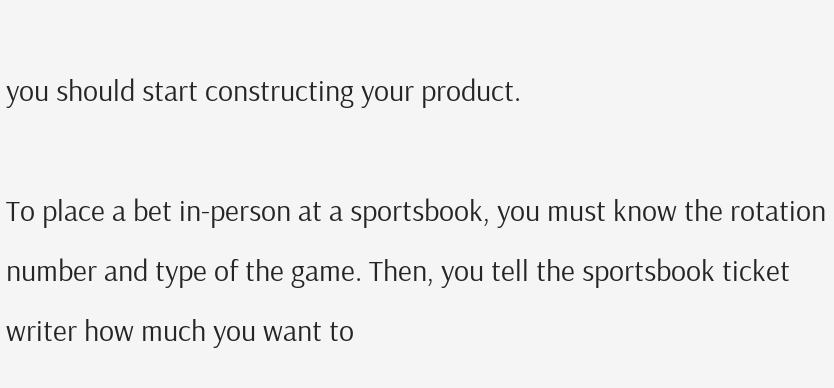you should start constructing your product.

To place a bet in-person at a sportsbook, you must know the rotation number and type of the game. Then, you tell the sportsbook ticket writer how much you want to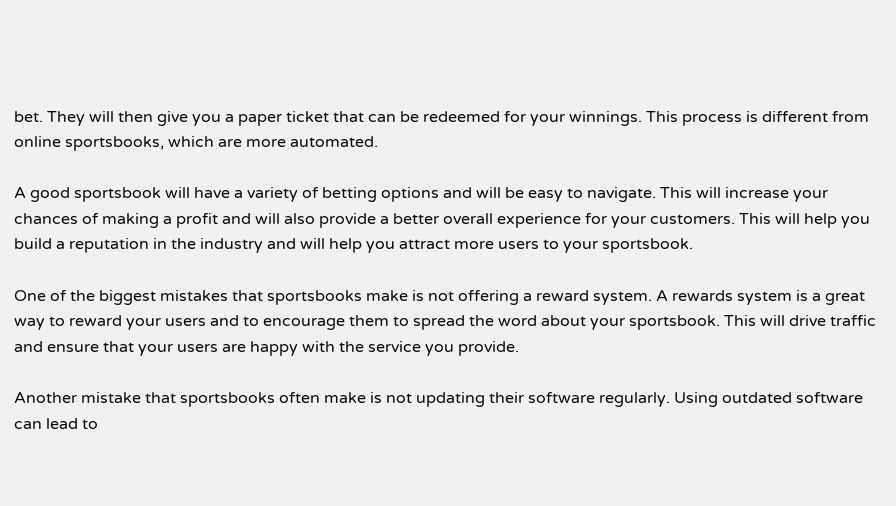bet. They will then give you a paper ticket that can be redeemed for your winnings. This process is different from online sportsbooks, which are more automated.

A good sportsbook will have a variety of betting options and will be easy to navigate. This will increase your chances of making a profit and will also provide a better overall experience for your customers. This will help you build a reputation in the industry and will help you attract more users to your sportsbook.

One of the biggest mistakes that sportsbooks make is not offering a reward system. A rewards system is a great way to reward your users and to encourage them to spread the word about your sportsbook. This will drive traffic and ensure that your users are happy with the service you provide.

Another mistake that sportsbooks often make is not updating their software regularly. Using outdated software can lead to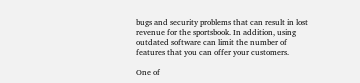bugs and security problems that can result in lost revenue for the sportsbook. In addition, using outdated software can limit the number of features that you can offer your customers.

One of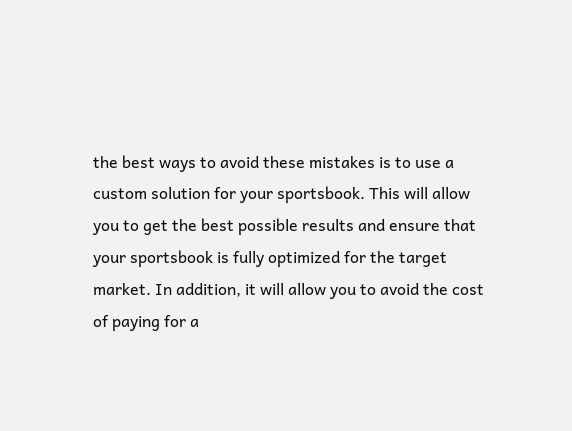the best ways to avoid these mistakes is to use a custom solution for your sportsbook. This will allow you to get the best possible results and ensure that your sportsbook is fully optimized for the target market. In addition, it will allow you to avoid the cost of paying for a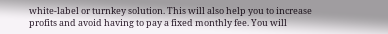white-label or turnkey solution. This will also help you to increase profits and avoid having to pay a fixed monthly fee. You will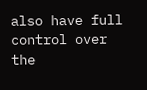also have full control over the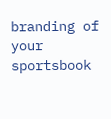branding of your sportsbook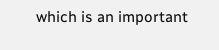which is an important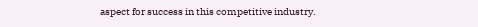aspect for success in this competitive industry.